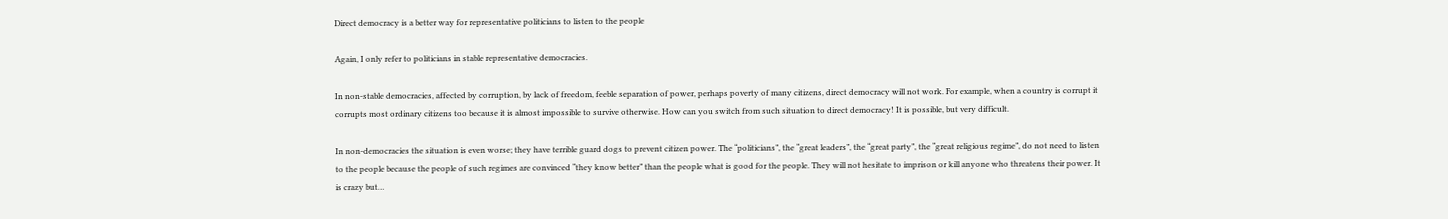Direct democracy is a better way for representative politicians to listen to the people

Again, I only refer to politicians in stable representative democracies.

In non-stable democracies, affected by corruption, by lack of freedom, feeble separation of power, perhaps poverty of many citizens, direct democracy will not work. For example, when a country is corrupt it corrupts most ordinary citizens too because it is almost impossible to survive otherwise. How can you switch from such situation to direct democracy! It is possible, but very difficult.

In non-democracies the situation is even worse; they have terrible guard dogs to prevent citizen power. The “politicians”, the “great leaders”, the “great party”, the “great religious regime”, do not need to listen to the people because the people of such regimes are convinced “they know better” than the people what is good for the people. They will not hesitate to imprison or kill anyone who threatens their power. It is crazy but…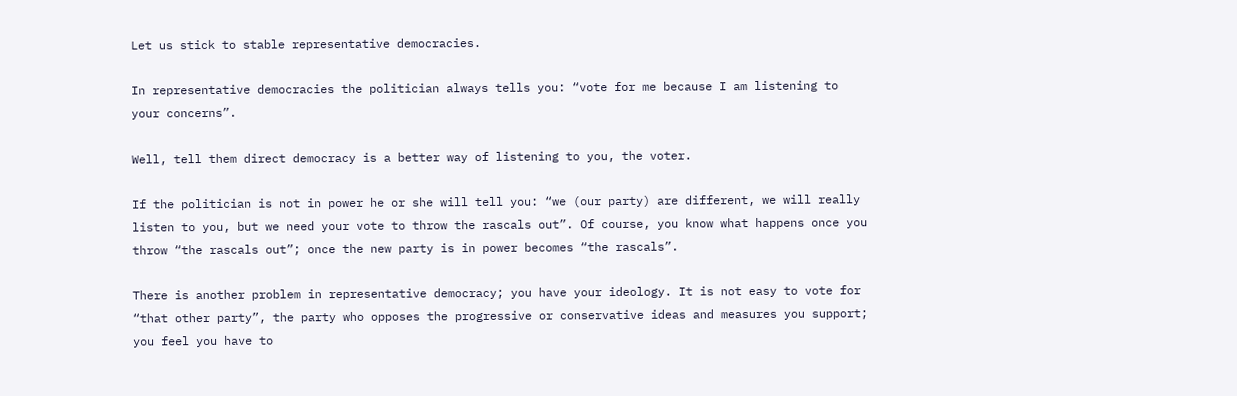Let us stick to stable representative democracies.

In representative democracies the politician always tells you: “vote for me because I am listening to your concerns”.

Well, tell them direct democracy is a better way of listening to you, the voter.

If the politician is not in power he or she will tell you: “we (our party) are different, we will really listen to you, but we need your vote to throw the rascals out”. Of course, you know what happens once you throw “the rascals out”; once the new party is in power becomes “the rascals”.

There is another problem in representative democracy; you have your ideology. It is not easy to vote for “that other party”, the party who opposes the progressive or conservative ideas and measures you support; you feel you have to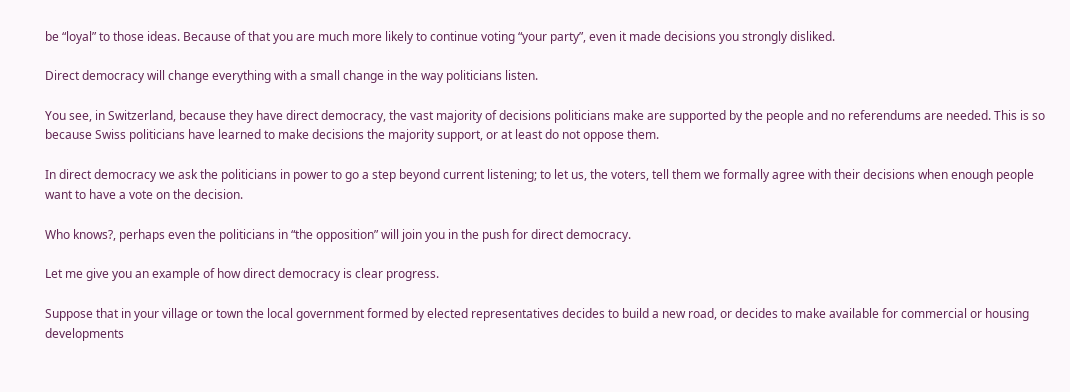be “loyal” to those ideas. Because of that you are much more likely to continue voting “your party”, even it made decisions you strongly disliked.

Direct democracy will change everything with a small change in the way politicians listen.

You see, in Switzerland, because they have direct democracy, the vast majority of decisions politicians make are supported by the people and no referendums are needed. This is so because Swiss politicians have learned to make decisions the majority support, or at least do not oppose them.

In direct democracy we ask the politicians in power to go a step beyond current listening; to let us, the voters, tell them we formally agree with their decisions when enough people want to have a vote on the decision.

Who knows?, perhaps even the politicians in “the opposition” will join you in the push for direct democracy.

Let me give you an example of how direct democracy is clear progress.

Suppose that in your village or town the local government formed by elected representatives decides to build a new road, or decides to make available for commercial or housing developments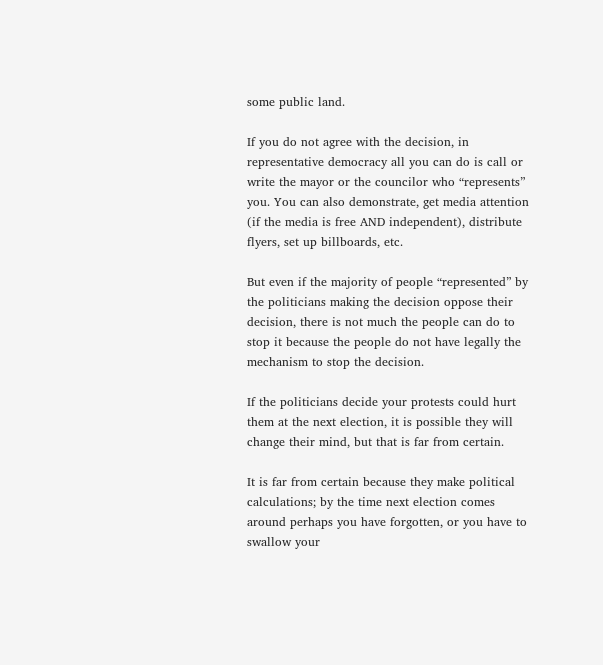some public land.

If you do not agree with the decision, in representative democracy all you can do is call or write the mayor or the councilor who “represents” you. You can also demonstrate, get media attention (if the media is free AND independent), distribute flyers, set up billboards, etc.

But even if the majority of people “represented” by the politicians making the decision oppose their decision, there is not much the people can do to stop it because the people do not have legally the mechanism to stop the decision.

If the politicians decide your protests could hurt them at the next election, it is possible they will change their mind, but that is far from certain.

It is far from certain because they make political calculations; by the time next election comes around perhaps you have forgotten, or you have to swallow your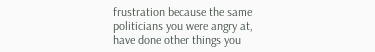frustration because the same politicians you were angry at, have done other things you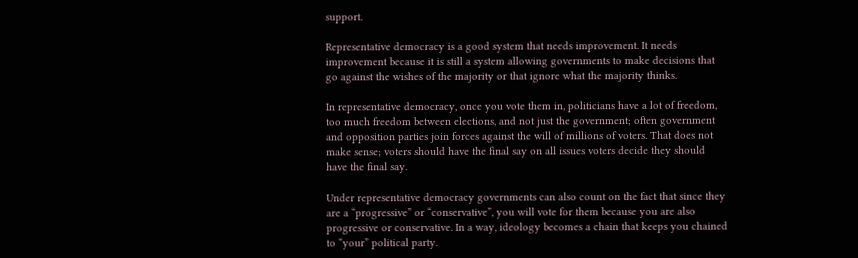support.

Representative democracy is a good system that needs improvement. It needs improvement because it is still a system allowing governments to make decisions that go against the wishes of the majority or that ignore what the majority thinks.

In representative democracy, once you vote them in, politicians have a lot of freedom, too much freedom between elections, and not just the government; often government and opposition parties join forces against the will of millions of voters. That does not make sense; voters should have the final say on all issues voters decide they should have the final say.

Under representative democracy governments can also count on the fact that since they are a “progressive” or “conservative”, you will vote for them because you are also progressive or conservative. In a way, ideology becomes a chain that keeps you chained to “your” political party.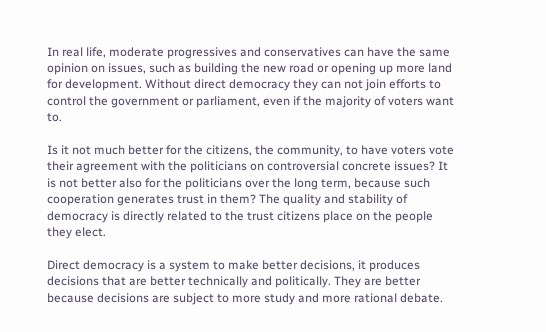In real life, moderate progressives and conservatives can have the same opinion on issues, such as building the new road or opening up more land for development. Without direct democracy they can not join efforts to control the government or parliament, even if the majority of voters want to.

Is it not much better for the citizens, the community, to have voters vote their agreement with the politicians on controversial concrete issues? It is not better also for the politicians over the long term, because such cooperation generates trust in them? The quality and stability of democracy is directly related to the trust citizens place on the people they elect.

Direct democracy is a system to make better decisions, it produces decisions that are better technically and politically. They are better because decisions are subject to more study and more rational debate.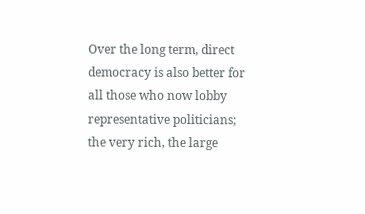Over the long term, direct democracy is also better for all those who now lobby representative politicians; the very rich, the large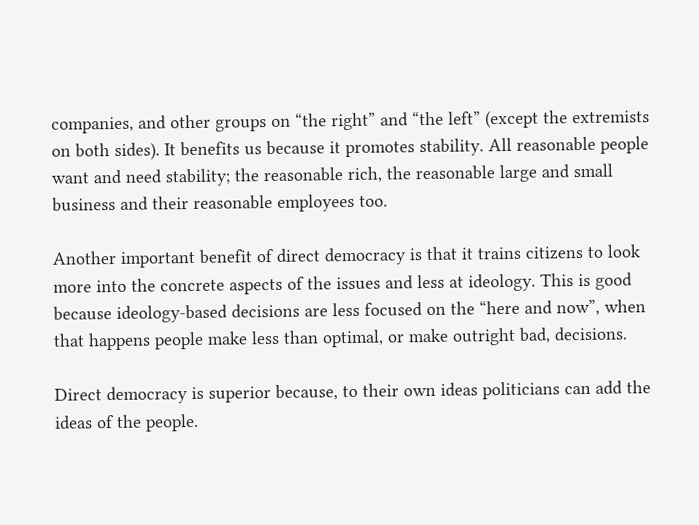companies, and other groups on “the right” and “the left” (except the extremists on both sides). It benefits us because it promotes stability. All reasonable people want and need stability; the reasonable rich, the reasonable large and small business and their reasonable employees too.

Another important benefit of direct democracy is that it trains citizens to look more into the concrete aspects of the issues and less at ideology. This is good because ideology-based decisions are less focused on the “here and now”, when that happens people make less than optimal, or make outright bad, decisions.

Direct democracy is superior because, to their own ideas politicians can add the ideas of the people.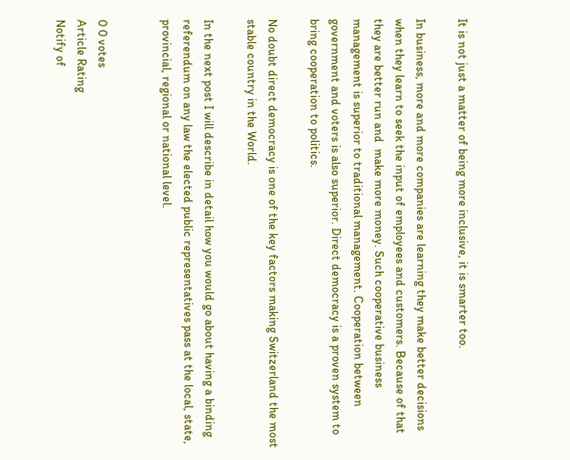It is not just a matter of being more inclusive, it is smarter too.

In business, more and more companies are learning they make better decisions when they learn to seek the input of employees and customers. Because of that they are better run and  make more money. Such cooperative business management is superior to traditional management. Cooperation between government and voters is also superior. Direct democracy is a proven system to bring cooperation to politics.

No doubt direct democracy is one of the key factors making Switzerland the most stable country in the World.

In the next post I will describe in detail how you would go about having a binding referendum on any law the elected public representatives pass at the local, state, provincial, regional or national level.


0 0 votes
Article Rating
Notify of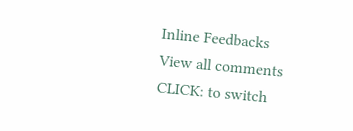Inline Feedbacks
View all comments
CLICK: to switch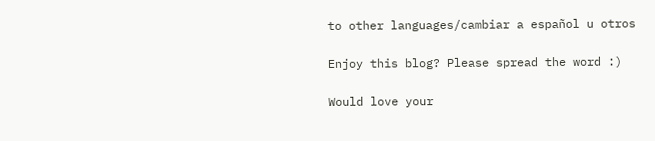to other languages/cambiar a español u otros

Enjoy this blog? Please spread the word :)

Would love your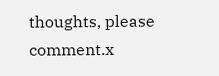thoughts, please comment.x